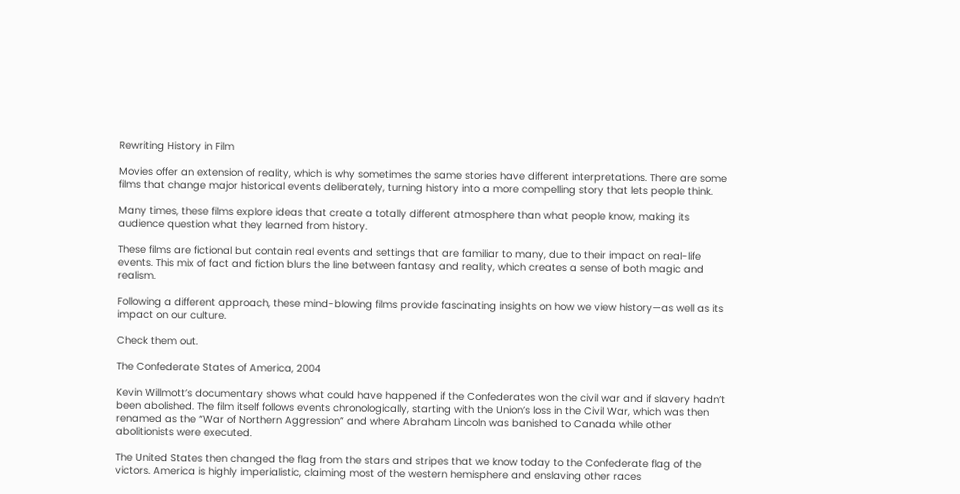Rewriting History in Film

Movies offer an extension of reality, which is why sometimes the same stories have different interpretations. There are some films that change major historical events deliberately, turning history into a more compelling story that lets people think.

Many times, these films explore ideas that create a totally different atmosphere than what people know, making its audience question what they learned from history.

These films are fictional but contain real events and settings that are familiar to many, due to their impact on real-life events. This mix of fact and fiction blurs the line between fantasy and reality, which creates a sense of both magic and realism.

Following a different approach, these mind-blowing films provide fascinating insights on how we view history—as well as its impact on our culture.

Check them out.

The Confederate States of America, 2004

Kevin Willmott’s documentary shows what could have happened if the Confederates won the civil war and if slavery hadn’t been abolished. The film itself follows events chronologically, starting with the Union’s loss in the Civil War, which was then renamed as the “War of Northern Aggression” and where Abraham Lincoln was banished to Canada while other abolitionists were executed.

The United States then changed the flag from the stars and stripes that we know today to the Confederate flag of the victors. America is highly imperialistic, claiming most of the western hemisphere and enslaving other races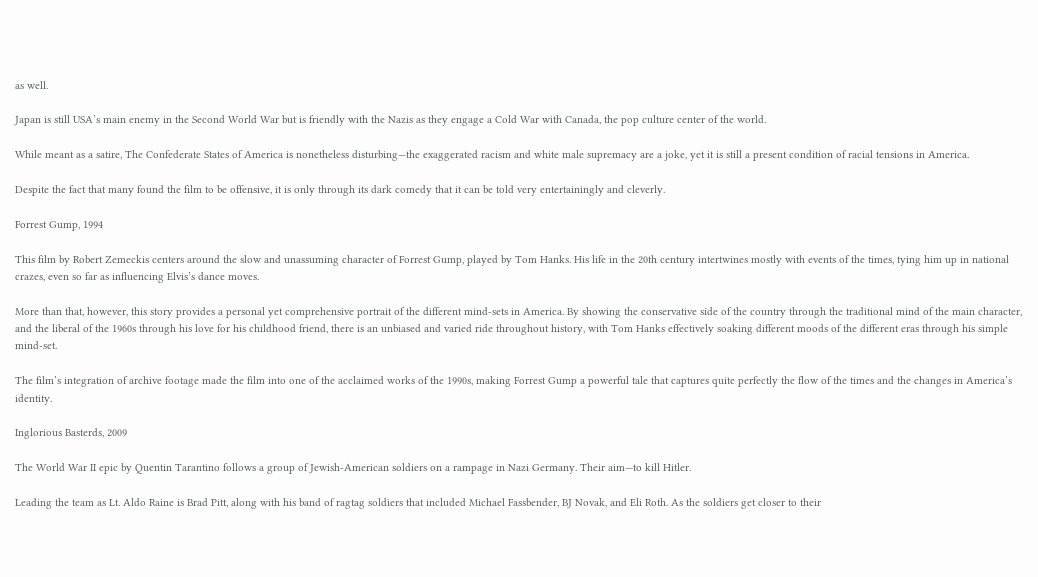as well.

Japan is still USA’s main enemy in the Second World War but is friendly with the Nazis as they engage a Cold War with Canada, the pop culture center of the world.

While meant as a satire, The Confederate States of America is nonetheless disturbing—the exaggerated racism and white male supremacy are a joke, yet it is still a present condition of racial tensions in America.

Despite the fact that many found the film to be offensive, it is only through its dark comedy that it can be told very entertainingly and cleverly.

Forrest Gump, 1994

This film by Robert Zemeckis centers around the slow and unassuming character of Forrest Gump, played by Tom Hanks. His life in the 20th century intertwines mostly with events of the times, tying him up in national crazes, even so far as influencing Elvis’s dance moves.

More than that, however, this story provides a personal yet comprehensive portrait of the different mind-sets in America. By showing the conservative side of the country through the traditional mind of the main character, and the liberal of the 1960s through his love for his childhood friend, there is an unbiased and varied ride throughout history, with Tom Hanks effectively soaking different moods of the different eras through his simple mind-set.

The film’s integration of archive footage made the film into one of the acclaimed works of the 1990s, making Forrest Gump a powerful tale that captures quite perfectly the flow of the times and the changes in America’s identity.

Inglorious Basterds, 2009

The World War II epic by Quentin Tarantino follows a group of Jewish-American soldiers on a rampage in Nazi Germany. Their aim—to kill Hitler.

Leading the team as Lt. Aldo Raine is Brad Pitt, along with his band of ragtag soldiers that included Michael Fassbender, BJ Novak, and Eli Roth. As the soldiers get closer to their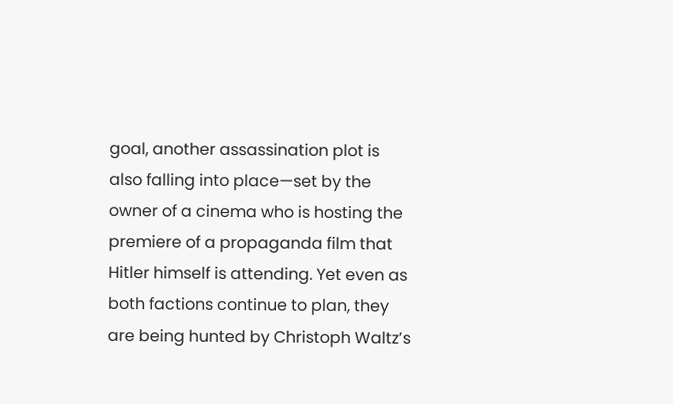goal, another assassination plot is also falling into place—set by the owner of a cinema who is hosting the premiere of a propaganda film that Hitler himself is attending. Yet even as both factions continue to plan, they are being hunted by Christoph Waltz’s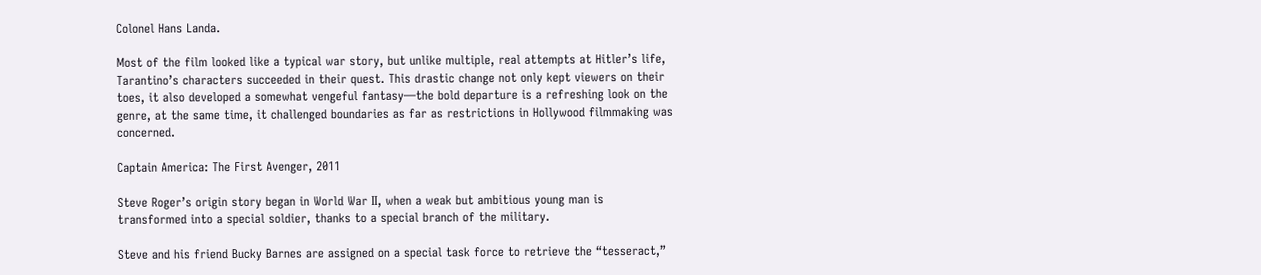Colonel Hans Landa.

Most of the film looked like a typical war story, but unlike multiple, real attempts at Hitler’s life, Tarantino’s characters succeeded in their quest. This drastic change not only kept viewers on their toes, it also developed a somewhat vengeful fantasy—the bold departure is a refreshing look on the genre, at the same time, it challenged boundaries as far as restrictions in Hollywood filmmaking was concerned.

Captain America: The First Avenger, 2011

Steve Roger’s origin story began in World War II, when a weak but ambitious young man is transformed into a special soldier, thanks to a special branch of the military.

Steve and his friend Bucky Barnes are assigned on a special task force to retrieve the “tesseract,”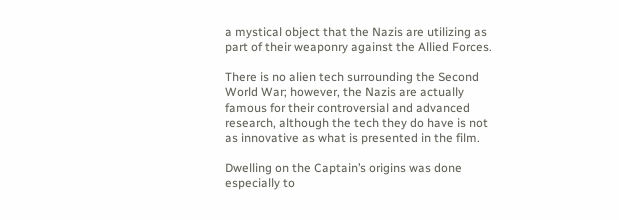a mystical object that the Nazis are utilizing as part of their weaponry against the Allied Forces.

There is no alien tech surrounding the Second World War; however, the Nazis are actually famous for their controversial and advanced research, although the tech they do have is not as innovative as what is presented in the film.

Dwelling on the Captain’s origins was done especially to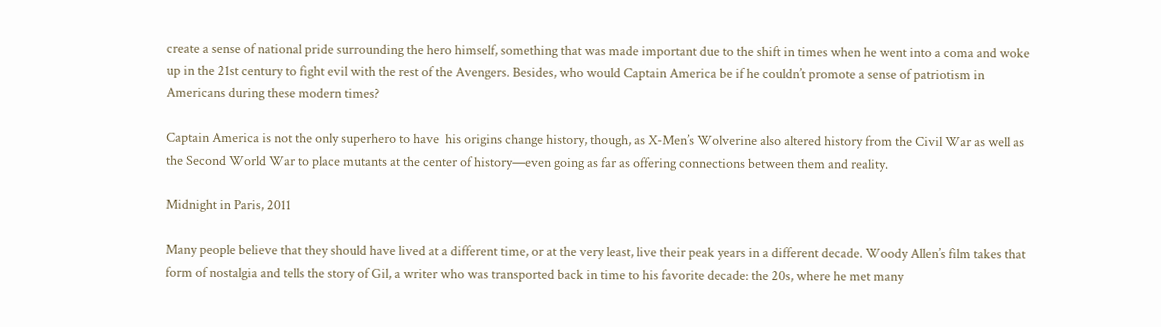create a sense of national pride surrounding the hero himself, something that was made important due to the shift in times when he went into a coma and woke up in the 21st century to fight evil with the rest of the Avengers. Besides, who would Captain America be if he couldn’t promote a sense of patriotism in Americans during these modern times?

Captain America is not the only superhero to have  his origins change history, though, as X-Men’s Wolverine also altered history from the Civil War as well as the Second World War to place mutants at the center of history—even going as far as offering connections between them and reality.

Midnight in Paris, 2011

Many people believe that they should have lived at a different time, or at the very least, live their peak years in a different decade. Woody Allen’s film takes that form of nostalgia and tells the story of Gil, a writer who was transported back in time to his favorite decade: the 20s, where he met many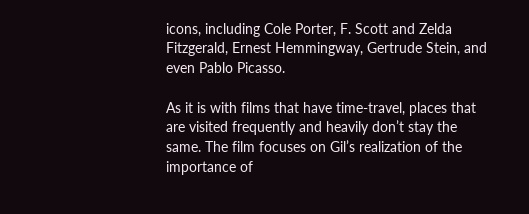icons, including Cole Porter, F. Scott and Zelda Fitzgerald, Ernest Hemmingway, Gertrude Stein, and even Pablo Picasso.

As it is with films that have time-travel, places that are visited frequently and heavily don’t stay the same. The film focuses on Gil’s realization of the importance of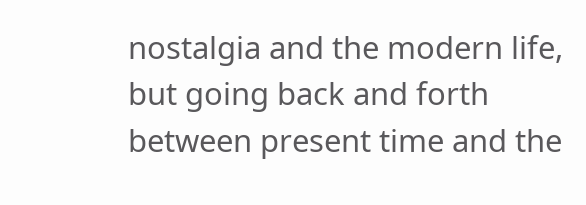nostalgia and the modern life, but going back and forth between present time and the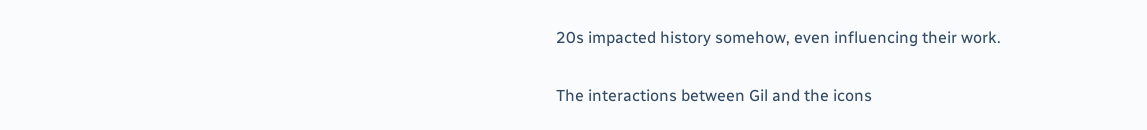20s impacted history somehow, even influencing their work.

The interactions between Gil and the icons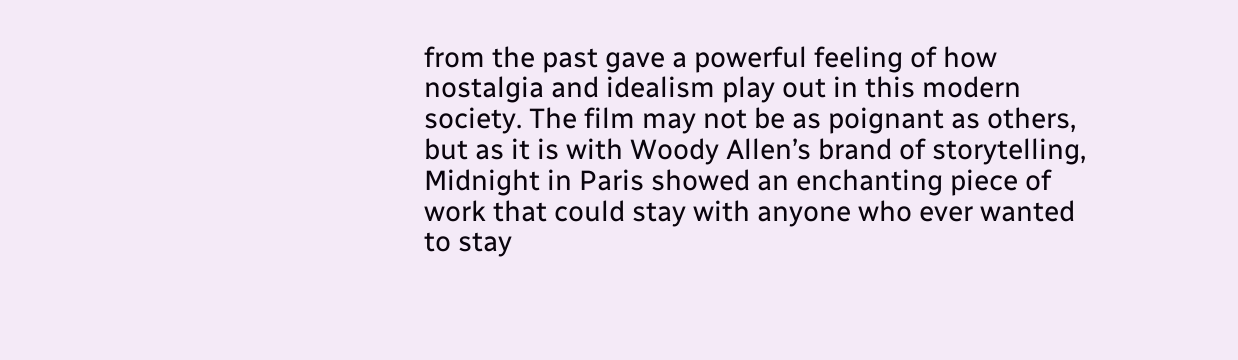from the past gave a powerful feeling of how nostalgia and idealism play out in this modern society. The film may not be as poignant as others, but as it is with Woody Allen’s brand of storytelling, Midnight in Paris showed an enchanting piece of work that could stay with anyone who ever wanted to stay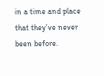in a time and place that they’ve never been before.